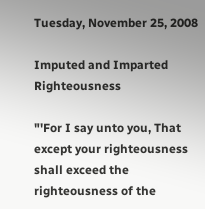Tuesday, November 25, 2008

Imputed and Imparted Righteousness

"'For I say unto you, That except your righteousness shall exceed the righteousness of the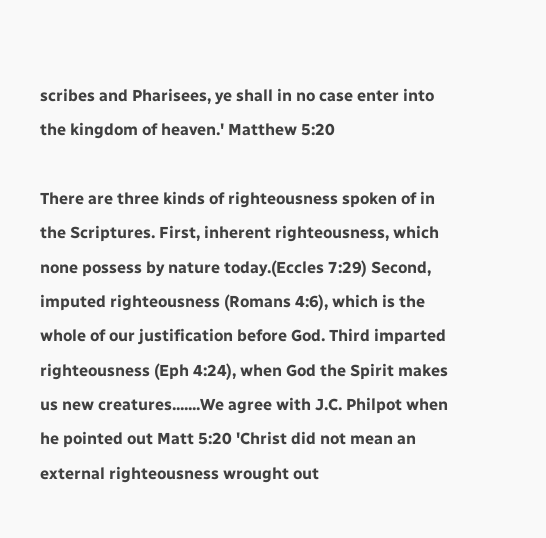scribes and Pharisees, ye shall in no case enter into the kingdom of heaven.' Matthew 5:20

There are three kinds of righteousness spoken of in the Scriptures. First, inherent righteousness, which none possess by nature today.(Eccles 7:29) Second, imputed righteousness (Romans 4:6), which is the whole of our justification before God. Third imparted righteousness (Eph 4:24), when God the Spirit makes us new creatures.......We agree with J.C. Philpot when he pointed out Matt 5:20 'Christ did not mean an external righteousness wrought out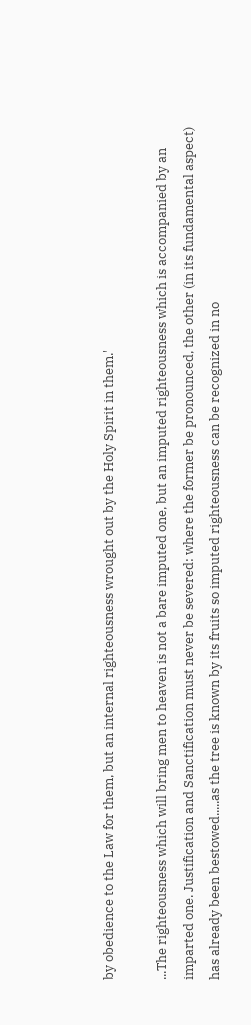by obedience to the Law for them, but an internal righteousness wrought out by the Holy Spirit in them.'

...The righteousness which will bring men to heaven is not a bare imputed one, but an imputed righteousness which is accompanied by an imparted one. Justification and Sanctification must never be severed: where the former be pronounced, the other (in its fundamental aspect) has already been bestowed.....as the tree is known by its fruits so imputed righteousness can be recognized in no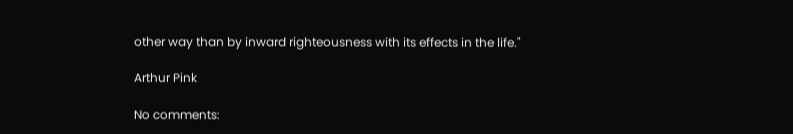other way than by inward righteousness with its effects in the life."

Arthur Pink

No comments: